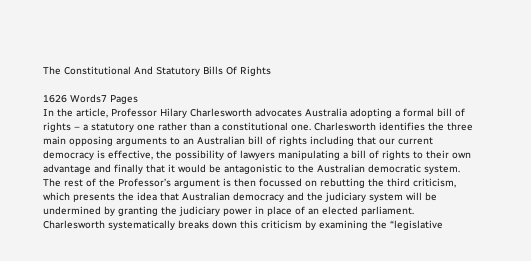The Constitutional And Statutory Bills Of Rights

1626 Words7 Pages
In the article, Professor Hilary Charlesworth advocates Australia adopting a formal bill of rights – a statutory one rather than a constitutional one. Charlesworth identifies the three main opposing arguments to an Australian bill of rights including that our current democracy is effective, the possibility of lawyers manipulating a bill of rights to their own advantage and finally that it would be antagonistic to the Australian democratic system.
The rest of the Professor’s argument is then focussed on rebutting the third criticism, which presents the idea that Australian democracy and the judiciary system will be undermined by granting the judiciary power in place of an elected parliament. Charlesworth systematically breaks down this criticism by examining the “legislative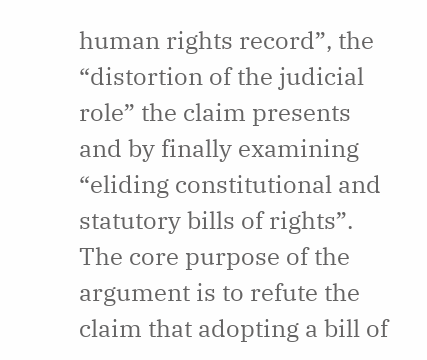human rights record”, the “distortion of the judicial role” the claim presents and by finally examining “eliding constitutional and statutory bills of rights”.
The core purpose of the argument is to refute the claim that adopting a bill of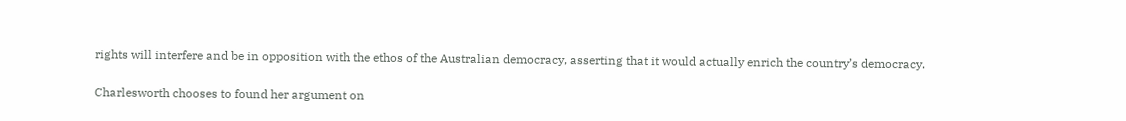rights will interfere and be in opposition with the ethos of the Australian democracy, asserting that it would actually enrich the country’s democracy.

Charlesworth chooses to found her argument on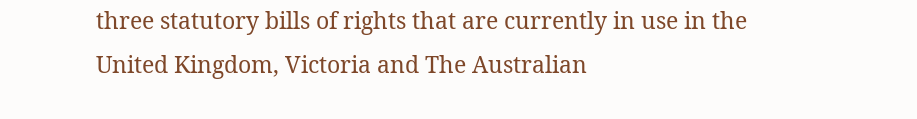three statutory bills of rights that are currently in use in the United Kingdom, Victoria and The Australian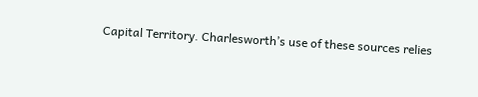Capital Territory. Charlesworth’s use of these sources relies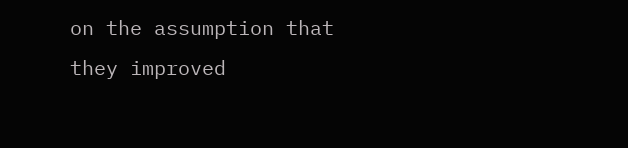on the assumption that they improved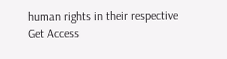human rights in their respective
Get Access